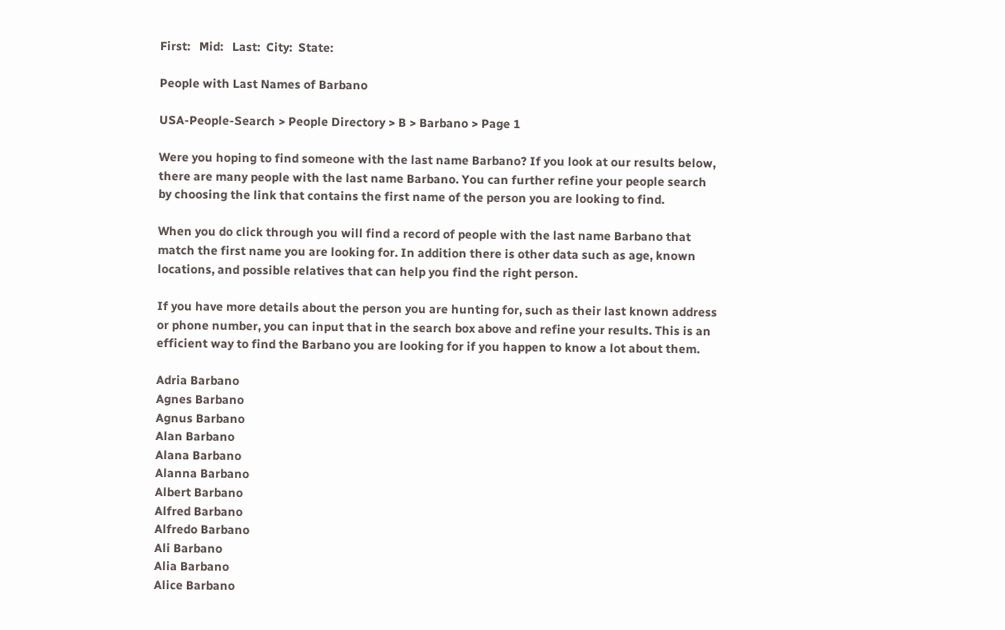First:   Mid:   Last:  City:  State:

People with Last Names of Barbano

USA-People-Search > People Directory > B > Barbano > Page 1

Were you hoping to find someone with the last name Barbano? If you look at our results below, there are many people with the last name Barbano. You can further refine your people search by choosing the link that contains the first name of the person you are looking to find.

When you do click through you will find a record of people with the last name Barbano that match the first name you are looking for. In addition there is other data such as age, known locations, and possible relatives that can help you find the right person.

If you have more details about the person you are hunting for, such as their last known address or phone number, you can input that in the search box above and refine your results. This is an efficient way to find the Barbano you are looking for if you happen to know a lot about them.

Adria Barbano
Agnes Barbano
Agnus Barbano
Alan Barbano
Alana Barbano
Alanna Barbano
Albert Barbano
Alfred Barbano
Alfredo Barbano
Ali Barbano
Alia Barbano
Alice Barbano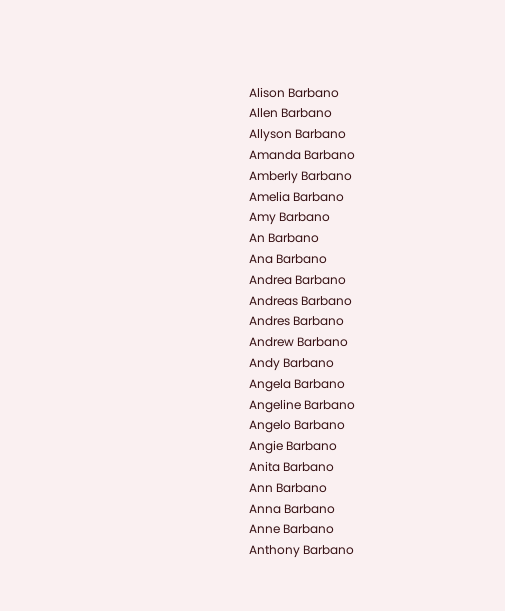Alison Barbano
Allen Barbano
Allyson Barbano
Amanda Barbano
Amberly Barbano
Amelia Barbano
Amy Barbano
An Barbano
Ana Barbano
Andrea Barbano
Andreas Barbano
Andres Barbano
Andrew Barbano
Andy Barbano
Angela Barbano
Angeline Barbano
Angelo Barbano
Angie Barbano
Anita Barbano
Ann Barbano
Anna Barbano
Anne Barbano
Anthony Barbano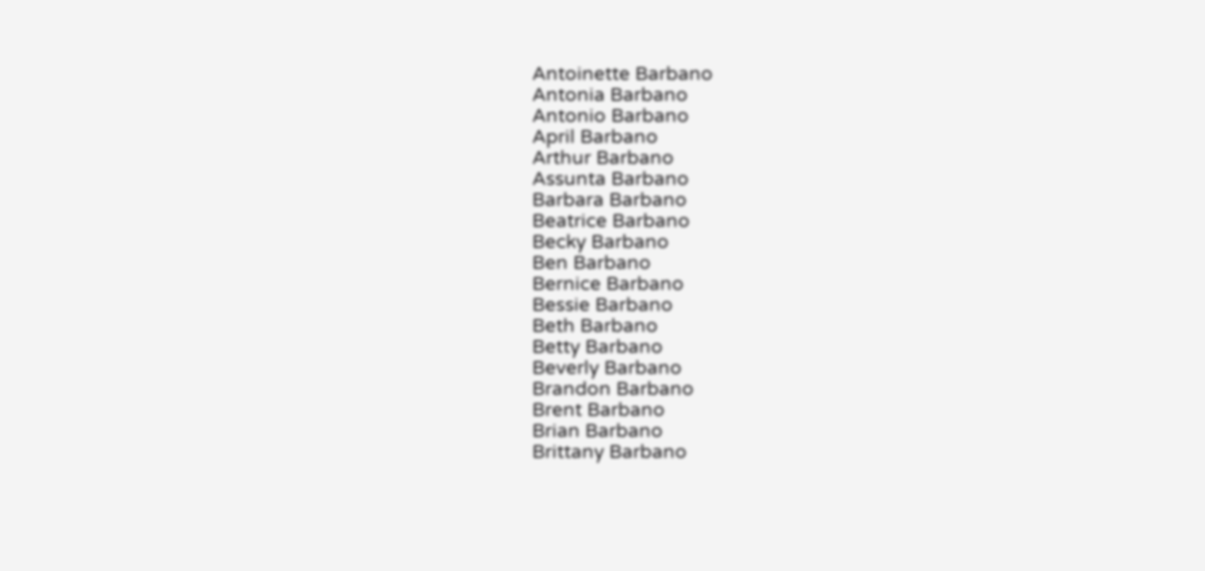Antoinette Barbano
Antonia Barbano
Antonio Barbano
April Barbano
Arthur Barbano
Assunta Barbano
Barbara Barbano
Beatrice Barbano
Becky Barbano
Ben Barbano
Bernice Barbano
Bessie Barbano
Beth Barbano
Betty Barbano
Beverly Barbano
Brandon Barbano
Brent Barbano
Brian Barbano
Brittany Barbano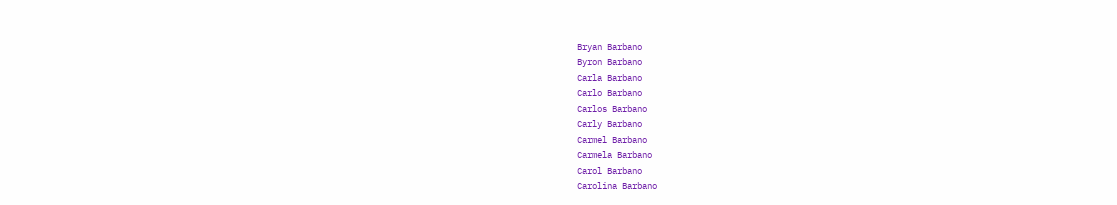Bryan Barbano
Byron Barbano
Carla Barbano
Carlo Barbano
Carlos Barbano
Carly Barbano
Carmel Barbano
Carmela Barbano
Carol Barbano
Carolina Barbano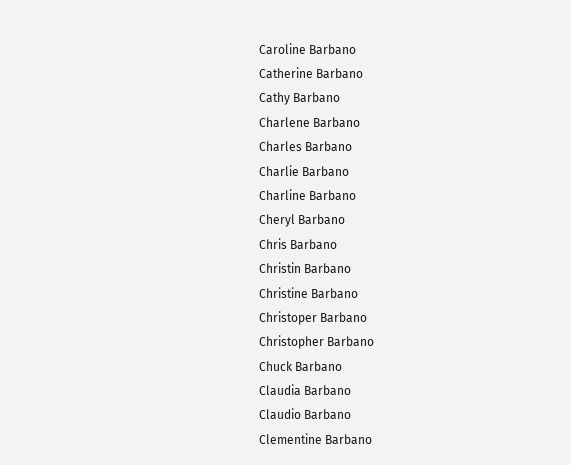Caroline Barbano
Catherine Barbano
Cathy Barbano
Charlene Barbano
Charles Barbano
Charlie Barbano
Charline Barbano
Cheryl Barbano
Chris Barbano
Christin Barbano
Christine Barbano
Christoper Barbano
Christopher Barbano
Chuck Barbano
Claudia Barbano
Claudio Barbano
Clementine Barbano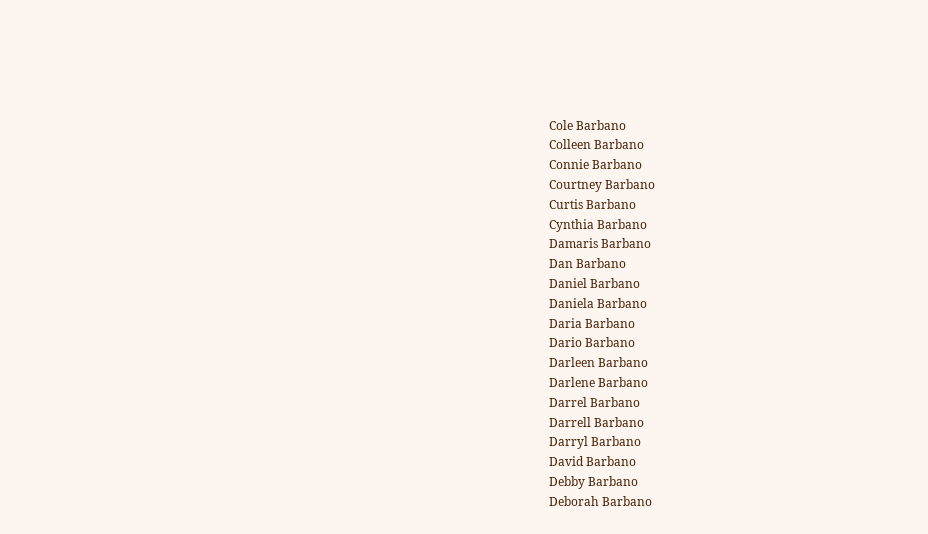Cole Barbano
Colleen Barbano
Connie Barbano
Courtney Barbano
Curtis Barbano
Cynthia Barbano
Damaris Barbano
Dan Barbano
Daniel Barbano
Daniela Barbano
Daria Barbano
Dario Barbano
Darleen Barbano
Darlene Barbano
Darrel Barbano
Darrell Barbano
Darryl Barbano
David Barbano
Debby Barbano
Deborah Barbano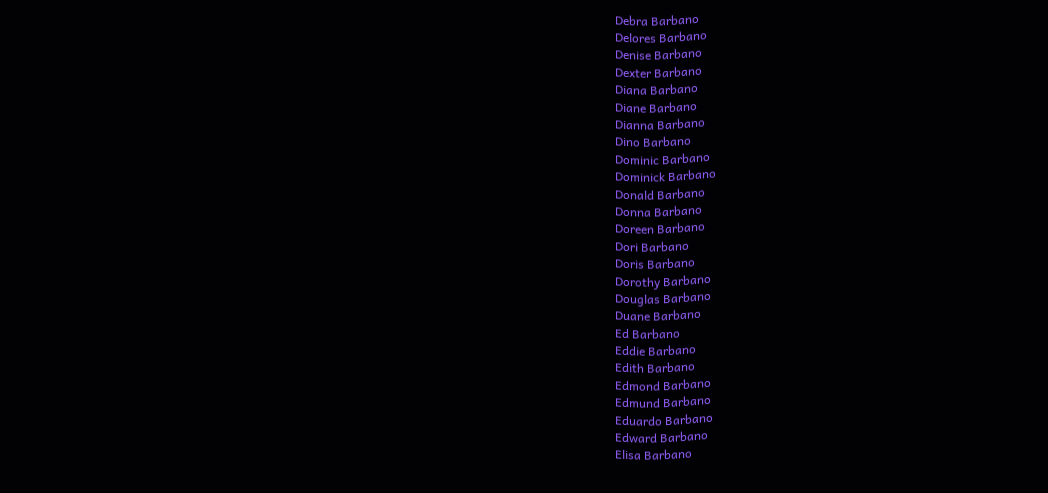Debra Barbano
Delores Barbano
Denise Barbano
Dexter Barbano
Diana Barbano
Diane Barbano
Dianna Barbano
Dino Barbano
Dominic Barbano
Dominick Barbano
Donald Barbano
Donna Barbano
Doreen Barbano
Dori Barbano
Doris Barbano
Dorothy Barbano
Douglas Barbano
Duane Barbano
Ed Barbano
Eddie Barbano
Edith Barbano
Edmond Barbano
Edmund Barbano
Eduardo Barbano
Edward Barbano
Elisa Barbano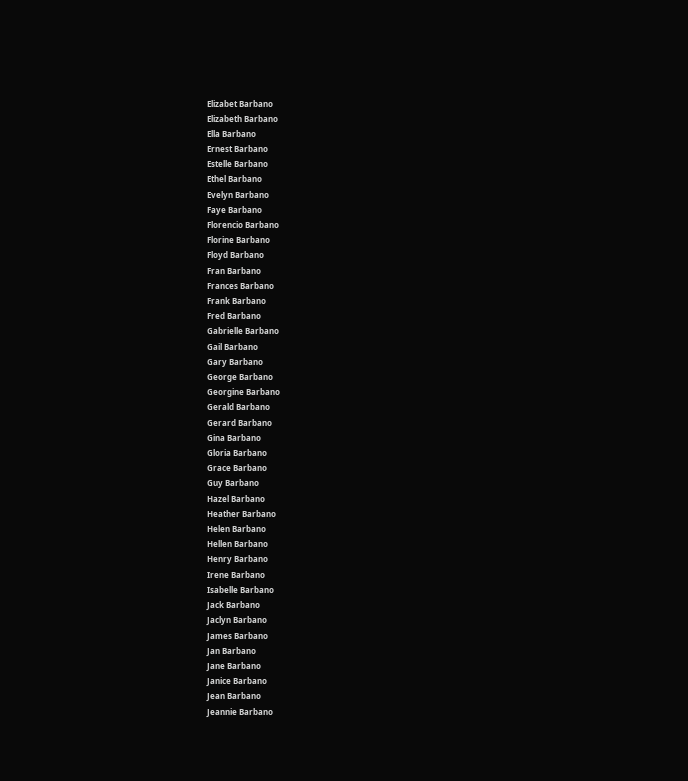Elizabet Barbano
Elizabeth Barbano
Ella Barbano
Ernest Barbano
Estelle Barbano
Ethel Barbano
Evelyn Barbano
Faye Barbano
Florencio Barbano
Florine Barbano
Floyd Barbano
Fran Barbano
Frances Barbano
Frank Barbano
Fred Barbano
Gabrielle Barbano
Gail Barbano
Gary Barbano
George Barbano
Georgine Barbano
Gerald Barbano
Gerard Barbano
Gina Barbano
Gloria Barbano
Grace Barbano
Guy Barbano
Hazel Barbano
Heather Barbano
Helen Barbano
Hellen Barbano
Henry Barbano
Irene Barbano
Isabelle Barbano
Jack Barbano
Jaclyn Barbano
James Barbano
Jan Barbano
Jane Barbano
Janice Barbano
Jean Barbano
Jeannie Barbano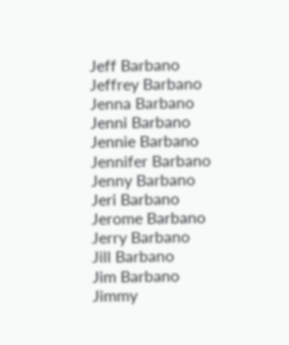Jeff Barbano
Jeffrey Barbano
Jenna Barbano
Jenni Barbano
Jennie Barbano
Jennifer Barbano
Jenny Barbano
Jeri Barbano
Jerome Barbano
Jerry Barbano
Jill Barbano
Jim Barbano
Jimmy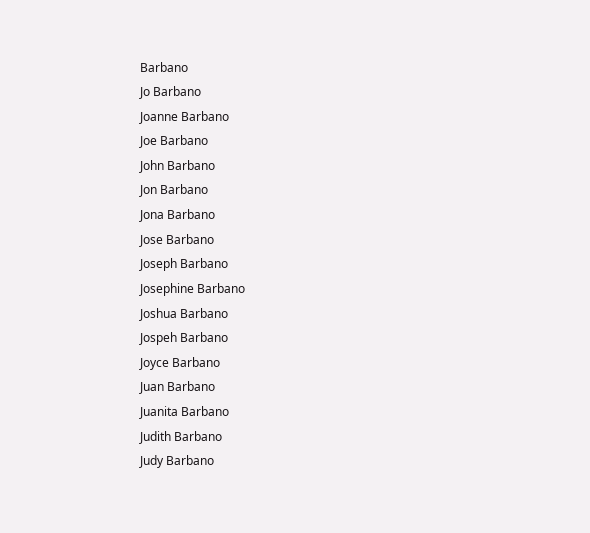Barbano
Jo Barbano
Joanne Barbano
Joe Barbano
John Barbano
Jon Barbano
Jona Barbano
Jose Barbano
Joseph Barbano
Josephine Barbano
Joshua Barbano
Jospeh Barbano
Joyce Barbano
Juan Barbano
Juanita Barbano
Judith Barbano
Judy Barbano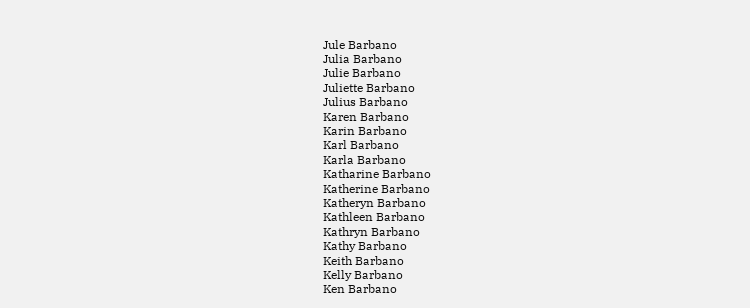Jule Barbano
Julia Barbano
Julie Barbano
Juliette Barbano
Julius Barbano
Karen Barbano
Karin Barbano
Karl Barbano
Karla Barbano
Katharine Barbano
Katherine Barbano
Katheryn Barbano
Kathleen Barbano
Kathryn Barbano
Kathy Barbano
Keith Barbano
Kelly Barbano
Ken Barbano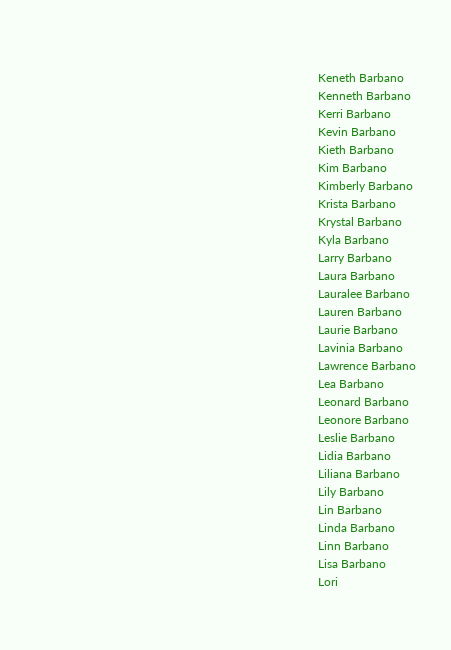Keneth Barbano
Kenneth Barbano
Kerri Barbano
Kevin Barbano
Kieth Barbano
Kim Barbano
Kimberly Barbano
Krista Barbano
Krystal Barbano
Kyla Barbano
Larry Barbano
Laura Barbano
Lauralee Barbano
Lauren Barbano
Laurie Barbano
Lavinia Barbano
Lawrence Barbano
Lea Barbano
Leonard Barbano
Leonore Barbano
Leslie Barbano
Lidia Barbano
Liliana Barbano
Lily Barbano
Lin Barbano
Linda Barbano
Linn Barbano
Lisa Barbano
Lori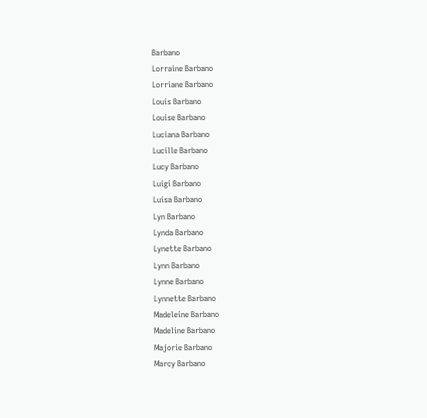Barbano
Lorraine Barbano
Lorriane Barbano
Louis Barbano
Louise Barbano
Luciana Barbano
Lucille Barbano
Lucy Barbano
Luigi Barbano
Luisa Barbano
Lyn Barbano
Lynda Barbano
Lynette Barbano
Lynn Barbano
Lynne Barbano
Lynnette Barbano
Madeleine Barbano
Madeline Barbano
Majorie Barbano
Marcy Barbano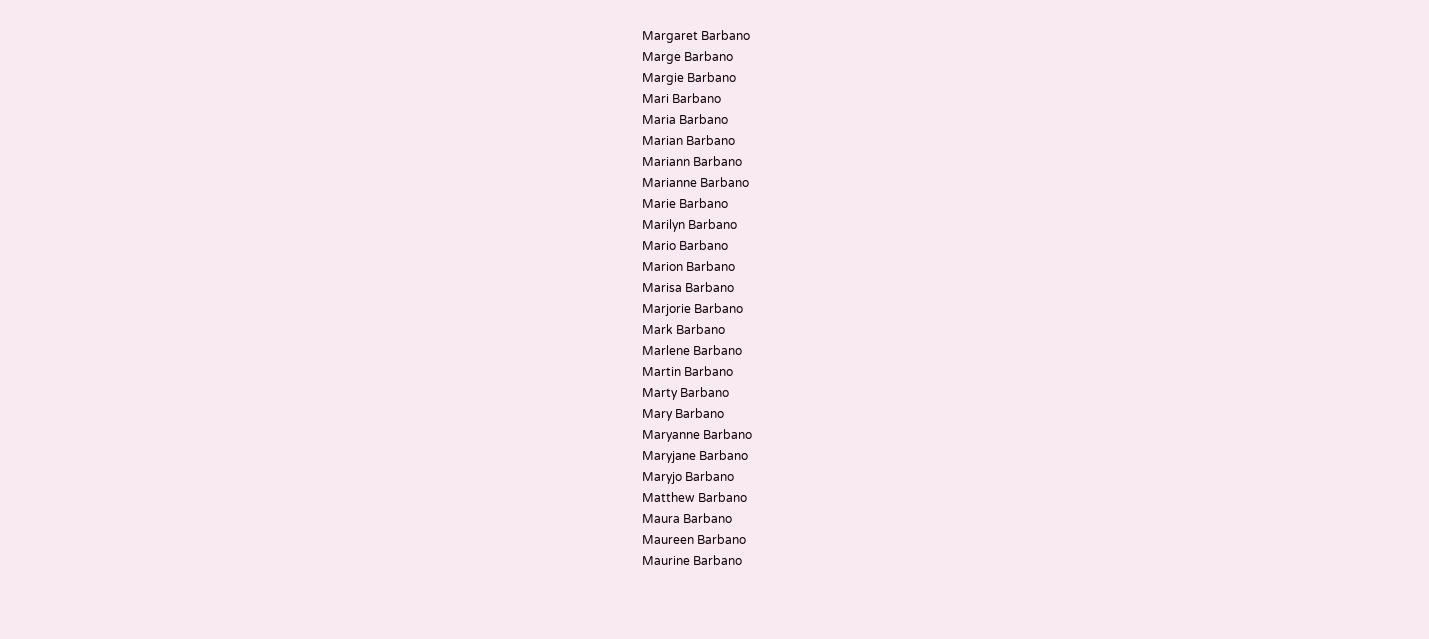Margaret Barbano
Marge Barbano
Margie Barbano
Mari Barbano
Maria Barbano
Marian Barbano
Mariann Barbano
Marianne Barbano
Marie Barbano
Marilyn Barbano
Mario Barbano
Marion Barbano
Marisa Barbano
Marjorie Barbano
Mark Barbano
Marlene Barbano
Martin Barbano
Marty Barbano
Mary Barbano
Maryanne Barbano
Maryjane Barbano
Maryjo Barbano
Matthew Barbano
Maura Barbano
Maureen Barbano
Maurine Barbano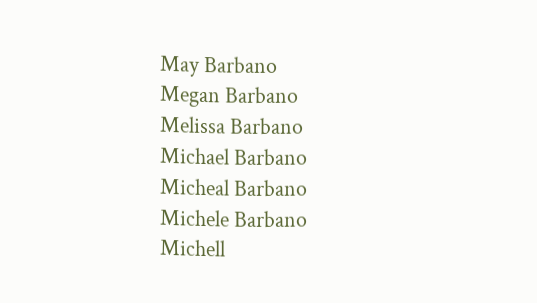May Barbano
Megan Barbano
Melissa Barbano
Michael Barbano
Micheal Barbano
Michele Barbano
Michell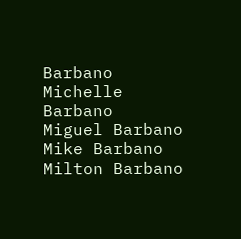Barbano
Michelle Barbano
Miguel Barbano
Mike Barbano
Milton Barbano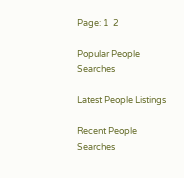Page: 1  2

Popular People Searches

Latest People Listings

Recent People Searches